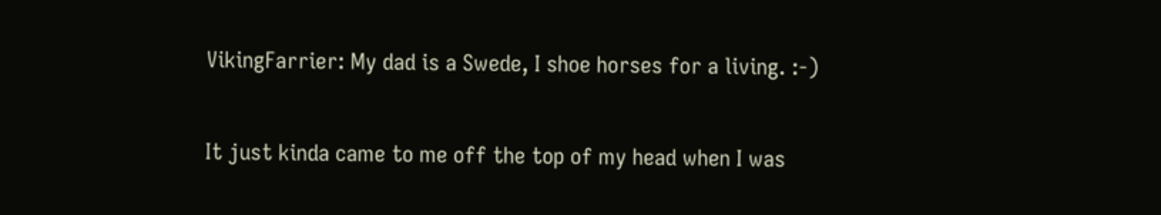VikingFarrier: My dad is a Swede, I shoe horses for a living. :-)

It just kinda came to me off the top of my head when I was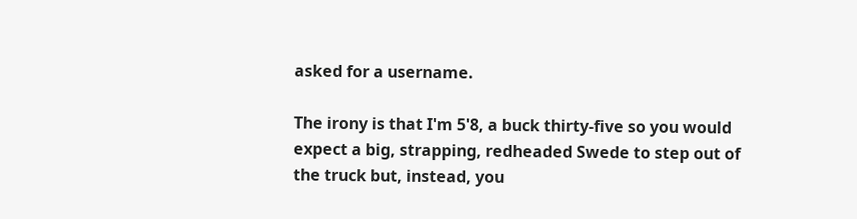asked for a username.

The irony is that I'm 5'8, a buck thirty-five so you would expect a big, strapping, redheaded Swede to step out of the truck but, instead, you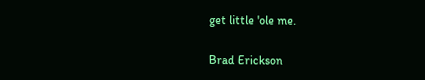get little 'ole me.

Brad Erickson